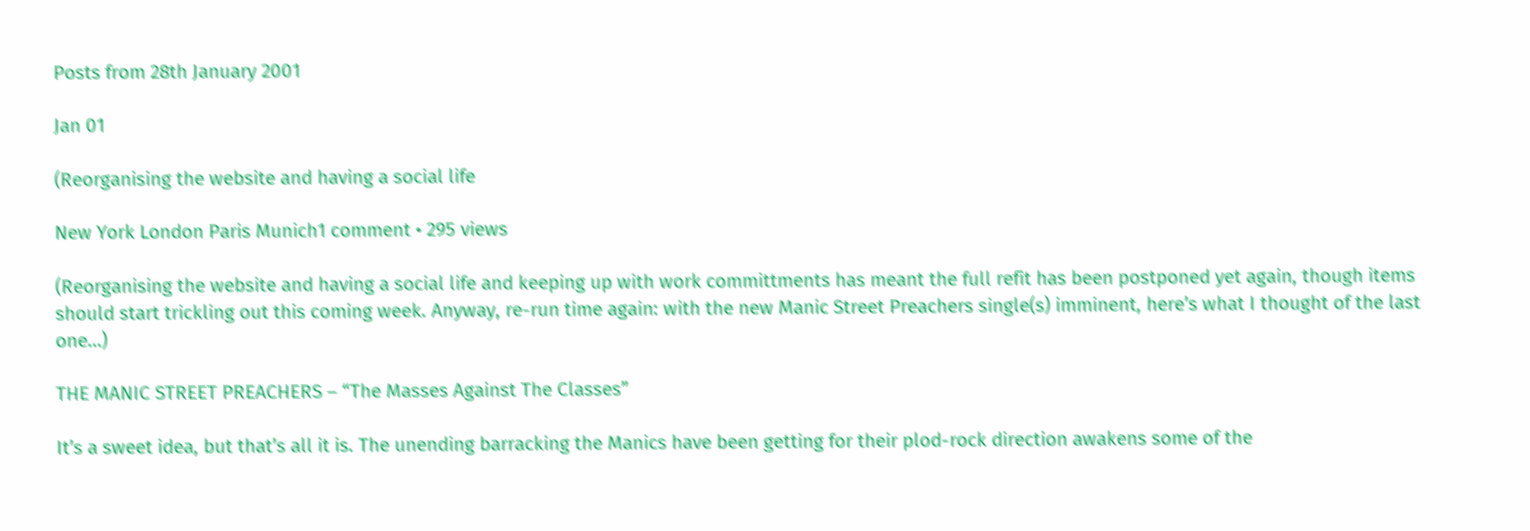Posts from 28th January 2001

Jan 01

(Reorganising the website and having a social life

New York London Paris Munich1 comment • 295 views

(Reorganising the website and having a social life and keeping up with work committments has meant the full refit has been postponed yet again, though items should start trickling out this coming week. Anyway, re-run time again: with the new Manic Street Preachers single(s) imminent, here’s what I thought of the last one…)

THE MANIC STREET PREACHERS – “The Masses Against The Classes”

It’s a sweet idea, but that’s all it is. The unending barracking the Manics have been getting for their plod-rock direction awakens some of the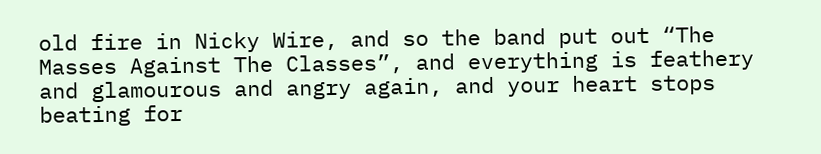old fire in Nicky Wire, and so the band put out “The Masses Against The Classes”, and everything is feathery and glamourous and angry again, and your heart stops beating for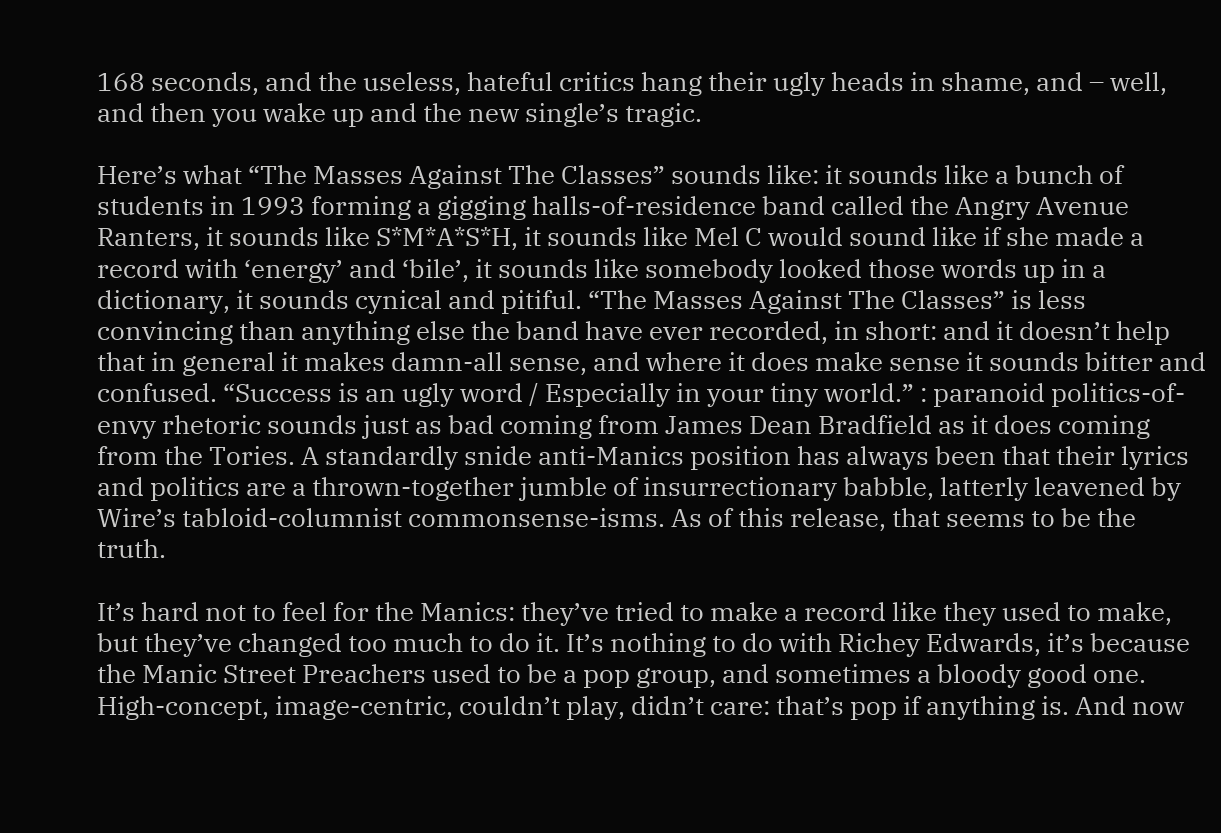168 seconds, and the useless, hateful critics hang their ugly heads in shame, and – well, and then you wake up and the new single’s tragic.

Here’s what “The Masses Against The Classes” sounds like: it sounds like a bunch of students in 1993 forming a gigging halls-of-residence band called the Angry Avenue Ranters, it sounds like S*M*A*S*H, it sounds like Mel C would sound like if she made a record with ‘energy’ and ‘bile’, it sounds like somebody looked those words up in a dictionary, it sounds cynical and pitiful. “The Masses Against The Classes” is less convincing than anything else the band have ever recorded, in short: and it doesn’t help that in general it makes damn-all sense, and where it does make sense it sounds bitter and confused. “Success is an ugly word / Especially in your tiny world.” : paranoid politics-of-envy rhetoric sounds just as bad coming from James Dean Bradfield as it does coming from the Tories. A standardly snide anti-Manics position has always been that their lyrics and politics are a thrown-together jumble of insurrectionary babble, latterly leavened by Wire’s tabloid-columnist commonsense-isms. As of this release, that seems to be the truth.

It’s hard not to feel for the Manics: they’ve tried to make a record like they used to make, but they’ve changed too much to do it. It’s nothing to do with Richey Edwards, it’s because the Manic Street Preachers used to be a pop group, and sometimes a bloody good one. High-concept, image-centric, couldn’t play, didn’t care: that’s pop if anything is. And now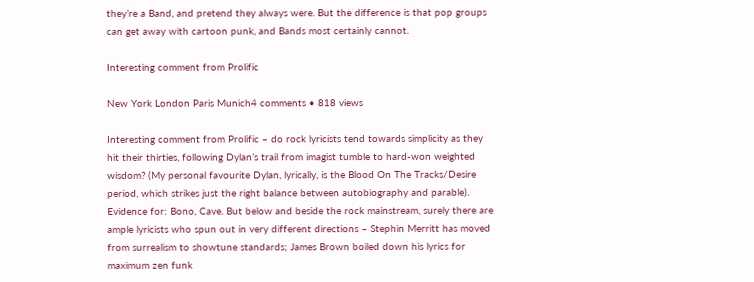they’re a Band, and pretend they always were. But the difference is that pop groups can get away with cartoon punk, and Bands most certainly cannot.

Interesting comment from Prolific

New York London Paris Munich4 comments • 818 views

Interesting comment from Prolific – do rock lyricists tend towards simplicity as they hit their thirties, following Dylan’s trail from imagist tumble to hard-won weighted wisdom? (My personal favourite Dylan, lyrically, is the Blood On The Tracks/Desire period, which strikes just the right balance between autobiography and parable). Evidence for: Bono, Cave. But below and beside the rock mainstream, surely there are ample lyricists who spun out in very different directions – Stephin Merritt has moved from surrealism to showtune standards; James Brown boiled down his lyrics for maximum zen funk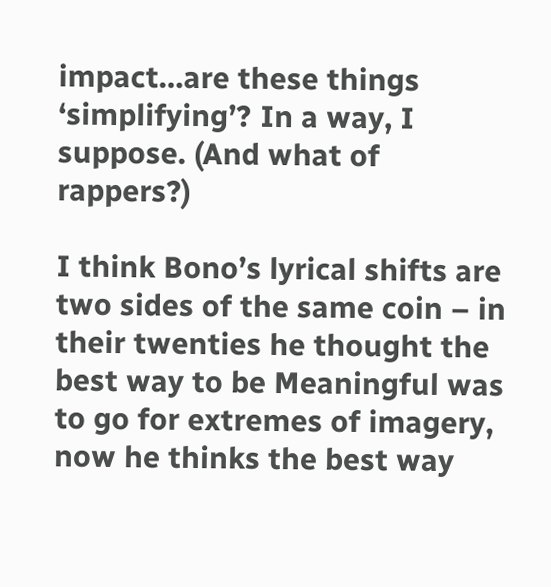impact…are these things ‘simplifying’? In a way, I suppose. (And what of rappers?)

I think Bono’s lyrical shifts are two sides of the same coin – in their twenties he thought the best way to be Meaningful was to go for extremes of imagery, now he thinks the best way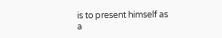is to present himself as a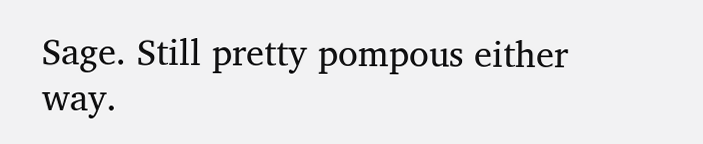Sage. Still pretty pompous either way.